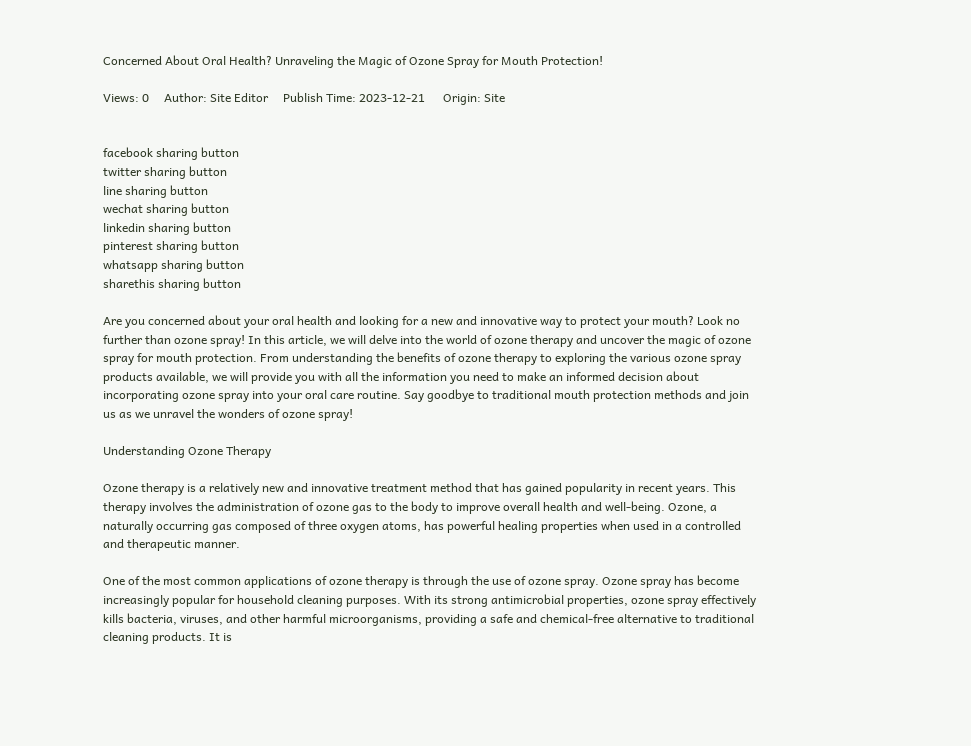Concerned About Oral Health? Unraveling the Magic of Ozone Spray for Mouth Protection!

Views: 0     Author: Site Editor     Publish Time: 2023-12-21      Origin: Site


facebook sharing button
twitter sharing button
line sharing button
wechat sharing button
linkedin sharing button
pinterest sharing button
whatsapp sharing button
sharethis sharing button

Are you concerned about your oral health and looking for a new and innovative way to protect your mouth? Look no further than ozone spray! In this article, we will delve into the world of ozone therapy and uncover the magic of ozone spray for mouth protection. From understanding the benefits of ozone therapy to exploring the various ozone spray products available, we will provide you with all the information you need to make an informed decision about incorporating ozone spray into your oral care routine. Say goodbye to traditional mouth protection methods and join us as we unravel the wonders of ozone spray!

Understanding Ozone Therapy

Ozone therapy is a relatively new and innovative treatment method that has gained popularity in recent years. This therapy involves the administration of ozone gas to the body to improve overall health and well-being. Ozone, a naturally occurring gas composed of three oxygen atoms, has powerful healing properties when used in a controlled and therapeutic manner.

One of the most common applications of ozone therapy is through the use of ozone spray. Ozone spray has become increasingly popular for household cleaning purposes. With its strong antimicrobial properties, ozone spray effectively kills bacteria, viruses, and other harmful microorganisms, providing a safe and chemical-free alternative to traditional cleaning products. It is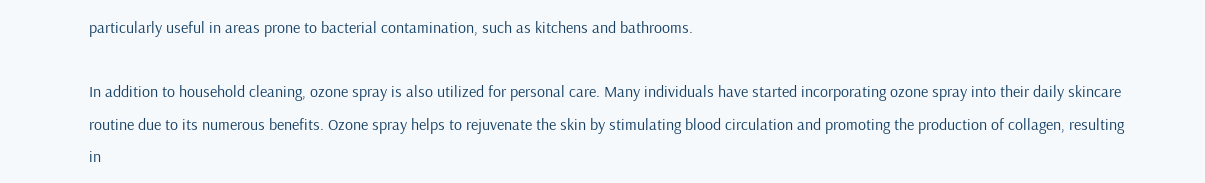particularly useful in areas prone to bacterial contamination, such as kitchens and bathrooms.

In addition to household cleaning, ozone spray is also utilized for personal care. Many individuals have started incorporating ozone spray into their daily skincare routine due to its numerous benefits. Ozone spray helps to rejuvenate the skin by stimulating blood circulation and promoting the production of collagen, resulting in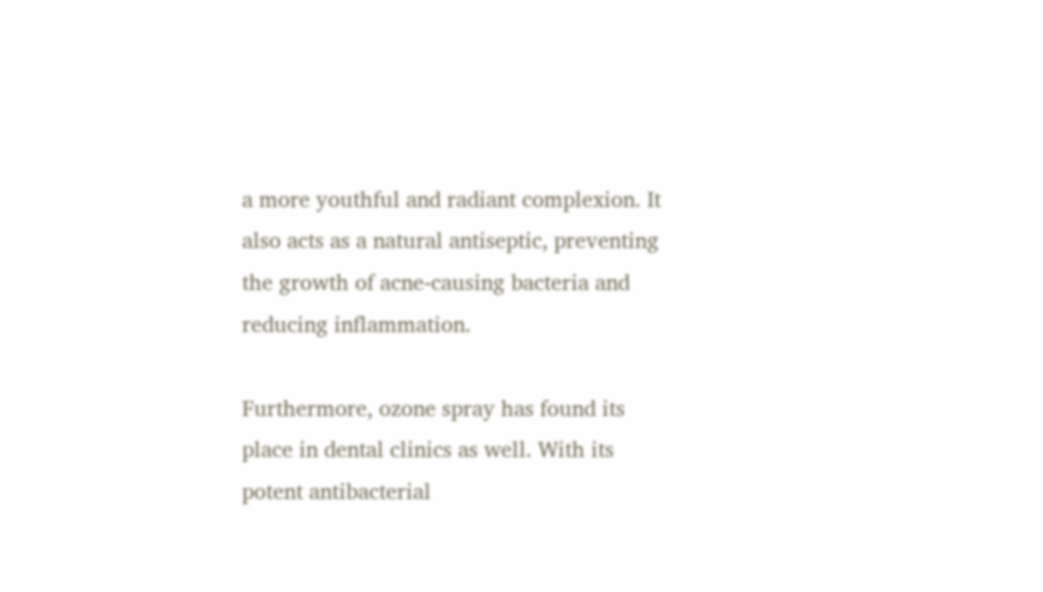a more youthful and radiant complexion. It also acts as a natural antiseptic, preventing the growth of acne-causing bacteria and reducing inflammation.

Furthermore, ozone spray has found its place in dental clinics as well. With its potent antibacterial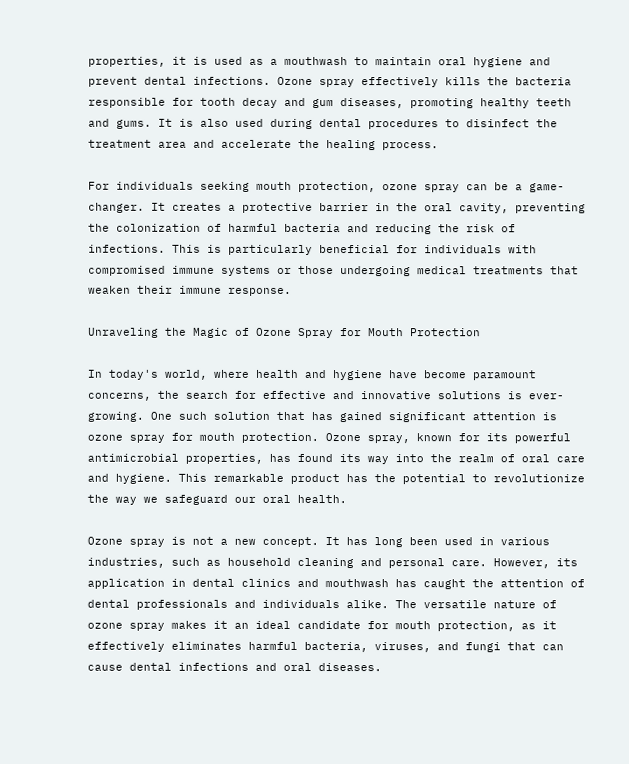properties, it is used as a mouthwash to maintain oral hygiene and prevent dental infections. Ozone spray effectively kills the bacteria responsible for tooth decay and gum diseases, promoting healthy teeth and gums. It is also used during dental procedures to disinfect the treatment area and accelerate the healing process.

For individuals seeking mouth protection, ozone spray can be a game-changer. It creates a protective barrier in the oral cavity, preventing the colonization of harmful bacteria and reducing the risk of infections. This is particularly beneficial for individuals with compromised immune systems or those undergoing medical treatments that weaken their immune response.

Unraveling the Magic of Ozone Spray for Mouth Protection

In today's world, where health and hygiene have become paramount concerns, the search for effective and innovative solutions is ever-growing. One such solution that has gained significant attention is ozone spray for mouth protection. Ozone spray, known for its powerful antimicrobial properties, has found its way into the realm of oral care and hygiene. This remarkable product has the potential to revolutionize the way we safeguard our oral health.

Ozone spray is not a new concept. It has long been used in various industries, such as household cleaning and personal care. However, its application in dental clinics and mouthwash has caught the attention of dental professionals and individuals alike. The versatile nature of ozone spray makes it an ideal candidate for mouth protection, as it effectively eliminates harmful bacteria, viruses, and fungi that can cause dental infections and oral diseases.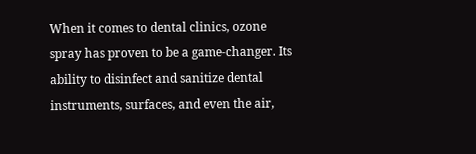When it comes to dental clinics, ozone spray has proven to be a game-changer. Its ability to disinfect and sanitize dental instruments, surfaces, and even the air,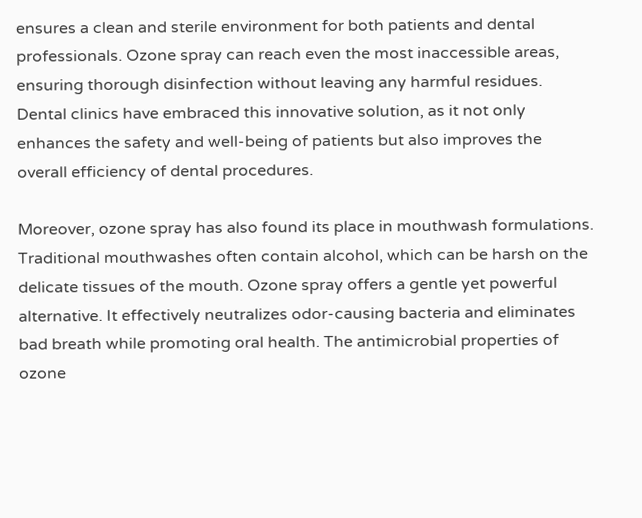ensures a clean and sterile environment for both patients and dental professionals. Ozone spray can reach even the most inaccessible areas, ensuring thorough disinfection without leaving any harmful residues. Dental clinics have embraced this innovative solution, as it not only enhances the safety and well-being of patients but also improves the overall efficiency of dental procedures.

Moreover, ozone spray has also found its place in mouthwash formulations. Traditional mouthwashes often contain alcohol, which can be harsh on the delicate tissues of the mouth. Ozone spray offers a gentle yet powerful alternative. It effectively neutralizes odor-causing bacteria and eliminates bad breath while promoting oral health. The antimicrobial properties of ozone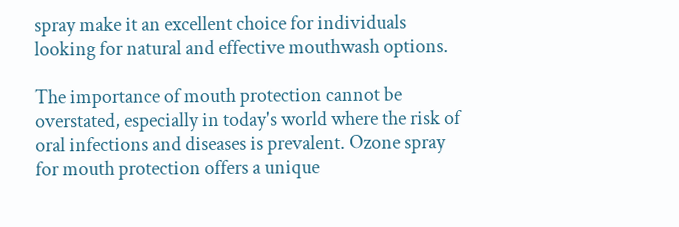spray make it an excellent choice for individuals looking for natural and effective mouthwash options.

The importance of mouth protection cannot be overstated, especially in today's world where the risk of oral infections and diseases is prevalent. Ozone spray for mouth protection offers a unique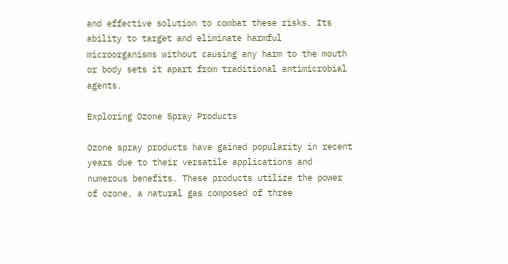and effective solution to combat these risks. Its ability to target and eliminate harmful microorganisms without causing any harm to the mouth or body sets it apart from traditional antimicrobial agents.

Exploring Ozone Spray Products

Ozone spray products have gained popularity in recent years due to their versatile applications and numerous benefits. These products utilize the power of ozone, a natural gas composed of three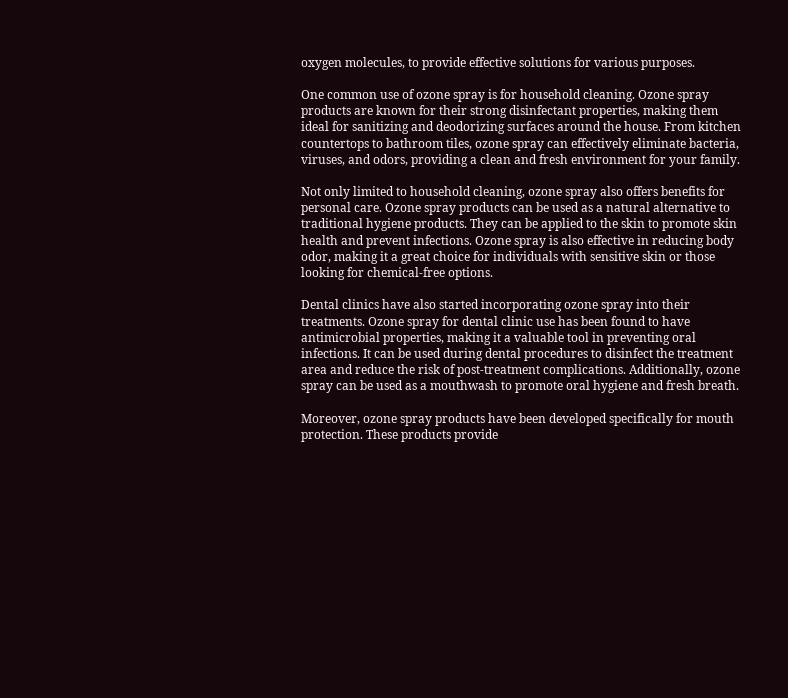oxygen molecules, to provide effective solutions for various purposes.

One common use of ozone spray is for household cleaning. Ozone spray products are known for their strong disinfectant properties, making them ideal for sanitizing and deodorizing surfaces around the house. From kitchen countertops to bathroom tiles, ozone spray can effectively eliminate bacteria, viruses, and odors, providing a clean and fresh environment for your family.

Not only limited to household cleaning, ozone spray also offers benefits for personal care. Ozone spray products can be used as a natural alternative to traditional hygiene products. They can be applied to the skin to promote skin health and prevent infections. Ozone spray is also effective in reducing body odor, making it a great choice for individuals with sensitive skin or those looking for chemical-free options.

Dental clinics have also started incorporating ozone spray into their treatments. Ozone spray for dental clinic use has been found to have antimicrobial properties, making it a valuable tool in preventing oral infections. It can be used during dental procedures to disinfect the treatment area and reduce the risk of post-treatment complications. Additionally, ozone spray can be used as a mouthwash to promote oral hygiene and fresh breath.

Moreover, ozone spray products have been developed specifically for mouth protection. These products provide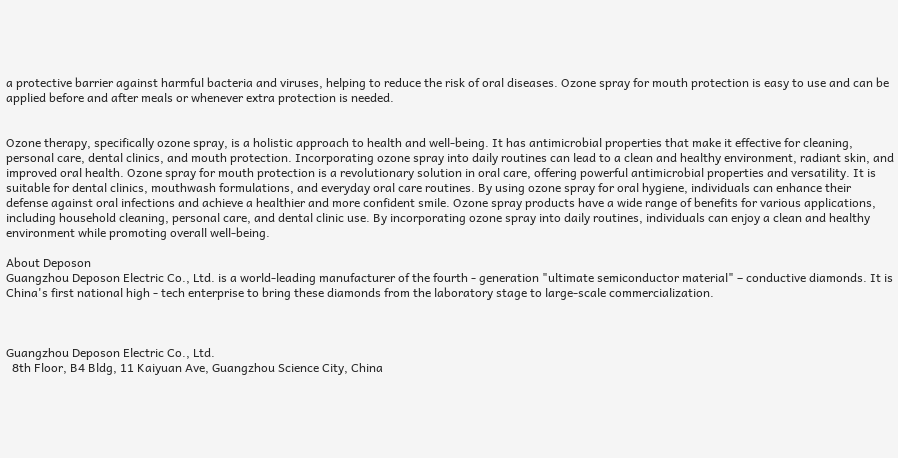a protective barrier against harmful bacteria and viruses, helping to reduce the risk of oral diseases. Ozone spray for mouth protection is easy to use and can be applied before and after meals or whenever extra protection is needed.


Ozone therapy, specifically ozone spray, is a holistic approach to health and well-being. It has antimicrobial properties that make it effective for cleaning, personal care, dental clinics, and mouth protection. Incorporating ozone spray into daily routines can lead to a clean and healthy environment, radiant skin, and improved oral health. Ozone spray for mouth protection is a revolutionary solution in oral care, offering powerful antimicrobial properties and versatility. It is suitable for dental clinics, mouthwash formulations, and everyday oral care routines. By using ozone spray for oral hygiene, individuals can enhance their defense against oral infections and achieve a healthier and more confident smile. Ozone spray products have a wide range of benefits for various applications, including household cleaning, personal care, and dental clinic use. By incorporating ozone spray into daily routines, individuals can enjoy a clean and healthy environment while promoting overall well-being.

About Deposon
Guangzhou Deposon Electric Co., Ltd. is a world-leading manufacturer of the fourth - generation "ultimate semiconductor material" – conductive diamonds. It is China's first national high - tech enterprise to bring these diamonds from the laboratory stage to large-scale commercialization.



Guangzhou Deposon Electric Co., Ltd.
  8th Floor, B4 Bldg, 11 Kaiyuan Ave, Guangzhou Science City, China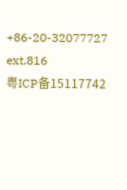+86-20-32077727 ext.816
粤ICP备15117742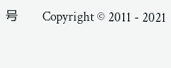号      Copyright © 2011 - 2021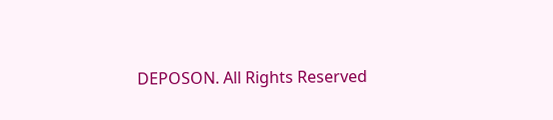DEPOSON. All Rights Reserved